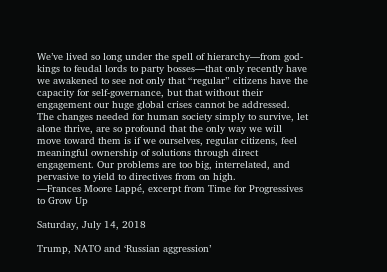We’ve lived so long under the spell of hierarchy—from god-kings to feudal lords to party bosses—that only recently have we awakened to see not only that “regular” citizens have the capacity for self-governance, but that without their engagement our huge global crises cannot be addressed. The changes needed for human society simply to survive, let alone thrive, are so profound that the only way we will move toward them is if we ourselves, regular citizens, feel meaningful ownership of solutions through direct engagement. Our problems are too big, interrelated, and pervasive to yield to directives from on high.
—Frances Moore Lappé, excerpt from Time for Progressives to Grow Up

Saturday, July 14, 2018

Trump, NATO and ‘Russian aggression’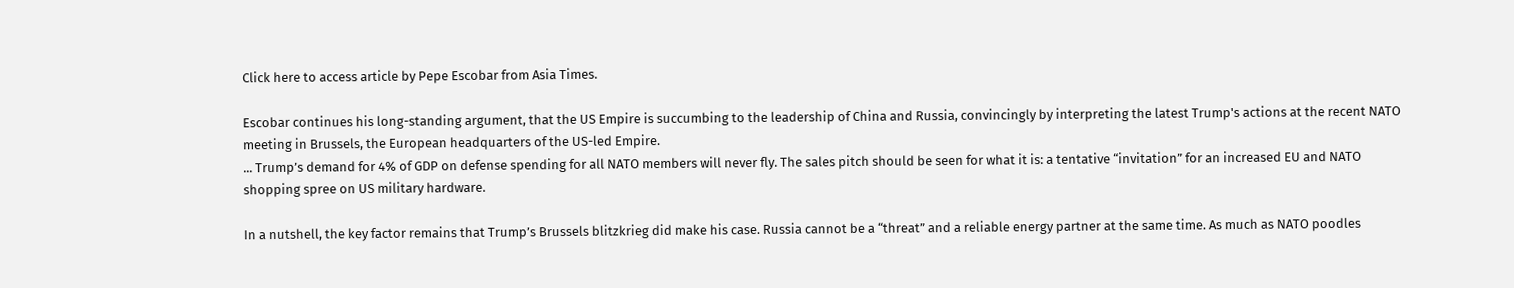Click here to access article by Pepe Escobar from Asia Times.

Escobar continues his long-standing argument, that the US Empire is succumbing to the leadership of China and Russia, convincingly by interpreting the latest Trump's actions at the recent NATO meeting in Brussels, the European headquarters of the US-led Empire.
... Trump’s demand for 4% of GDP on defense spending for all NATO members will never fly. The sales pitch should be seen for what it is: a tentative “invitation” for an increased EU and NATO shopping spree on US military hardware.

In a nutshell, the key factor remains that Trump’s Brussels blitzkrieg did make his case. Russia cannot be a “threat” and a reliable energy partner at the same time. As much as NATO poodles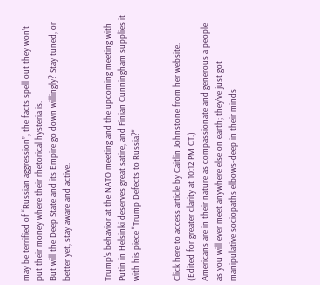may be terrified of “Russian aggression”, the facts spell out they won’t put their money where their rhetorical hysteria is.
But will the Deep State and its Empire go down willingly? Stay tuned, or better yet, stay aware and active.


Trump's behavior at the NATO meeting and the upcoming meeting with Putin in Helsinki deserves great satire, and Finian Cunningham supplies it with his piece "Trump Defects to Russia?"


Click here to access article by Caitlin Johnstone from her website. (Edited for greater clarity at 10:12 PM CT.)
Americans are in their nature as compassionate and generous a people as you will ever meet anywhere else on earth; they’ve just got manipulative sociopaths elbows-deep in their minds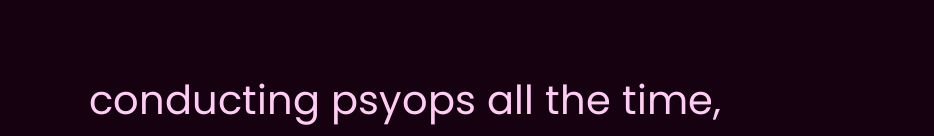conducting psyops all the time,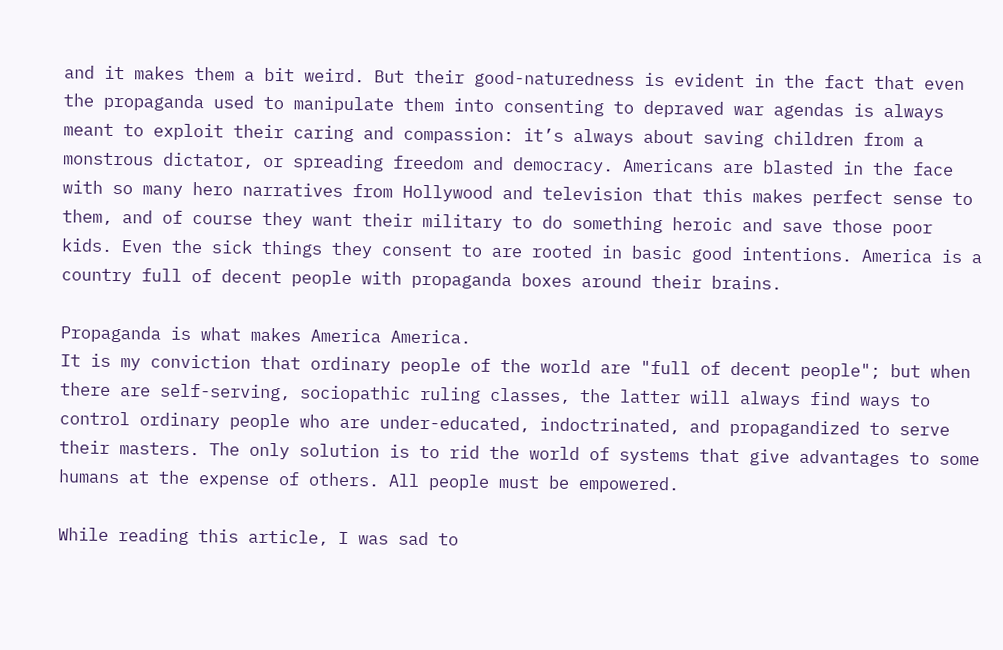and it makes them a bit weird. But their good-naturedness is evident in the fact that even the propaganda used to manipulate them into consenting to depraved war agendas is always meant to exploit their caring and compassion: it’s always about saving children from a monstrous dictator, or spreading freedom and democracy. Americans are blasted in the face with so many hero narratives from Hollywood and television that this makes perfect sense to them, and of course they want their military to do something heroic and save those poor kids. Even the sick things they consent to are rooted in basic good intentions. America is a country full of decent people with propaganda boxes around their brains.

Propaganda is what makes America America.
It is my conviction that ordinary people of the world are "full of decent people"; but when there are self-serving, sociopathic ruling classes, the latter will always find ways to control ordinary people who are under-educated, indoctrinated, and propagandized to serve their masters. The only solution is to rid the world of systems that give advantages to some humans at the expense of others. All people must be empowered.

While reading this article, I was sad to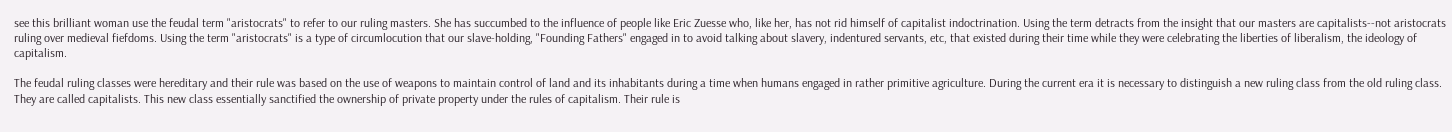see this brilliant woman use the feudal term "aristocrats" to refer to our ruling masters. She has succumbed to the influence of people like Eric Zuesse who, like her, has not rid himself of capitalist indoctrination. Using the term detracts from the insight that our masters are capitalists--not aristocrats ruling over medieval fiefdoms. Using the term "aristocrats" is a type of circumlocution that our slave-holding, "Founding Fathers" engaged in to avoid talking about slavery, indentured servants, etc, that existed during their time while they were celebrating the liberties of liberalism, the ideology of capitalism.

The feudal ruling classes were hereditary and their rule was based on the use of weapons to maintain control of land and its inhabitants during a time when humans engaged in rather primitive agriculture. During the current era it is necessary to distinguish a new ruling class from the old ruling class. They are called capitalists. This new class essentially sanctified the ownership of private property under the rules of capitalism. Their rule is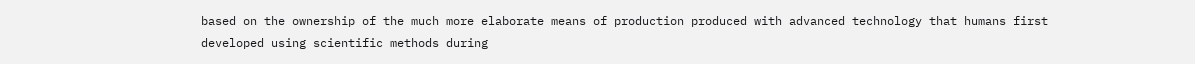based on the ownership of the much more elaborate means of production produced with advanced technology that humans first developed using scientific methods during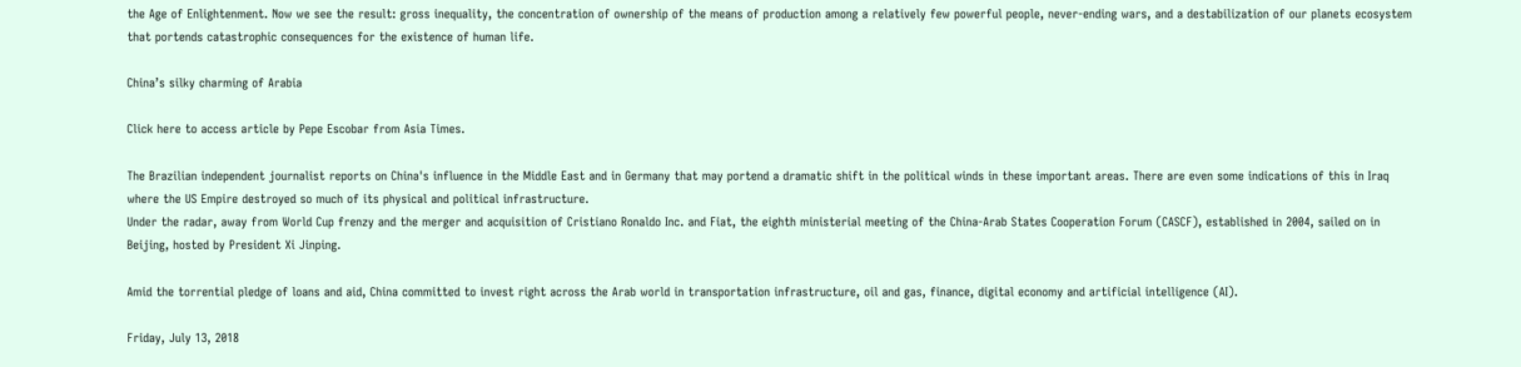the Age of Enlightenment. Now we see the result: gross inequality, the concentration of ownership of the means of production among a relatively few powerful people, never-ending wars, and a destabilization of our planets ecosystem that portends catastrophic consequences for the existence of human life.

China’s silky charming of Arabia

Click here to access article by Pepe Escobar from Asia Times.

The Brazilian independent journalist reports on China's influence in the Middle East and in Germany that may portend a dramatic shift in the political winds in these important areas. There are even some indications of this in Iraq where the US Empire destroyed so much of its physical and political infrastructure.
Under the radar, away from World Cup frenzy and the merger and acquisition of Cristiano Ronaldo Inc. and Fiat, the eighth ministerial meeting of the China-Arab States Cooperation Forum (CASCF), established in 2004, sailed on in Beijing, hosted by President Xi Jinping.

Amid the torrential pledge of loans and aid, China committed to invest right across the Arab world in transportation infrastructure, oil and gas, finance, digital economy and artificial intelligence (AI).

Friday, July 13, 2018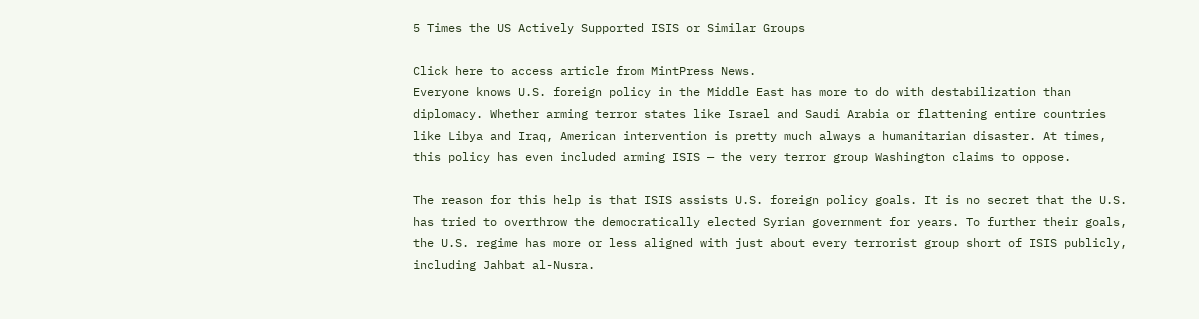5 Times the US Actively Supported ISIS or Similar Groups

Click here to access article from MintPress News.
Everyone knows U.S. foreign policy in the Middle East has more to do with destabilization than diplomacy. Whether arming terror states like Israel and Saudi Arabia or flattening entire countries like Libya and Iraq, American intervention is pretty much always a humanitarian disaster. At times, this policy has even included arming ISIS — the very terror group Washington claims to oppose.

The reason for this help is that ISIS assists U.S. foreign policy goals. It is no secret that the U.S. has tried to overthrow the democratically elected Syrian government for years. To further their goals, the U.S. regime has more or less aligned with just about every terrorist group short of ISIS publicly, including Jahbat al-Nusra.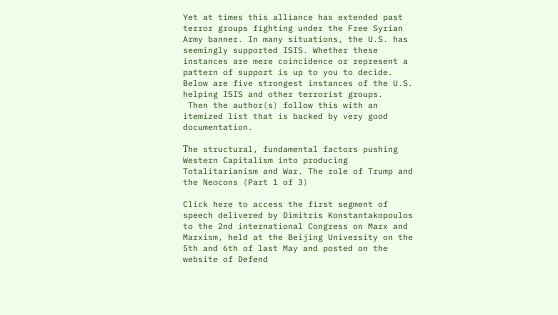Yet at times this alliance has extended past terror groups fighting under the Free Syrian Army banner. In many situations, the U.S. has seemingly supported ISIS. Whether these instances are mere coincidence or represent a pattern of support is up to you to decide. Below are five strongest instances of the U.S. helping ISIS and other terrorist groups.
 Then the author(s) follow this with an itemized list that is backed by very good documentation.

Τhe structural, fundamental factors pushing Western Capitalism into producing Totalitarianism and War. The role of Trump and the Neocons (Part 1 of 3)

Click here to access the first segment of  speech delivered by Dimitris Konstantakopoulos to the 2nd international Congress on Marx and Marxism, held at the Beijing University on the 5th and 6th of last May and posted on the website of Defend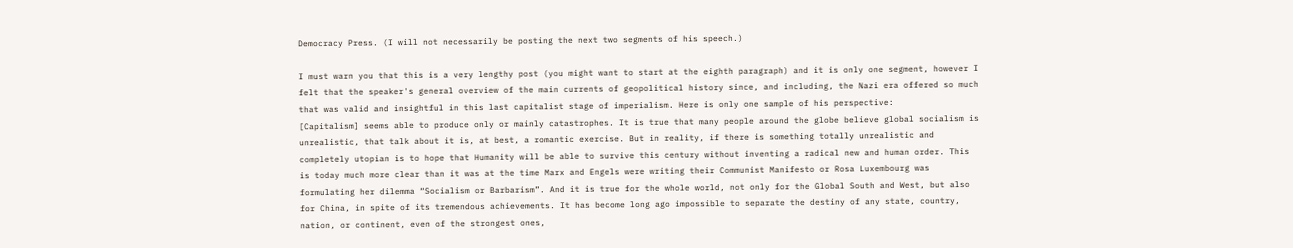Democracy Press. (I will not necessarily be posting the next two segments of his speech.)

I must warn you that this is a very lengthy post (you might want to start at the eighth paragraph) and it is only one segment, however I felt that the speaker's general overview of the main currents of geopolitical history since, and including, the Nazi era offered so much that was valid and insightful in this last capitalist stage of imperialism. Here is only one sample of his perspective:
[Capitalism] seems able to produce only or mainly catastrophes. It is true that many people around the globe believe global socialism is unrealistic, that talk about it is, at best, a romantic exercise. But in reality, if there is something totally unrealistic and completely utopian is to hope that Humanity will be able to survive this century without inventing a radical new and human order. This is today much more clear than it was at the time Marx and Engels were writing their Communist Manifesto or Rosa Luxembourg was formulating her dilemma “Socialism or Barbarism”. And it is true for the whole world, not only for the Global South and West, but also for China, in spite of its tremendous achievements. It has become long ago impossible to separate the destiny of any state, country, nation, or continent, even of the strongest ones,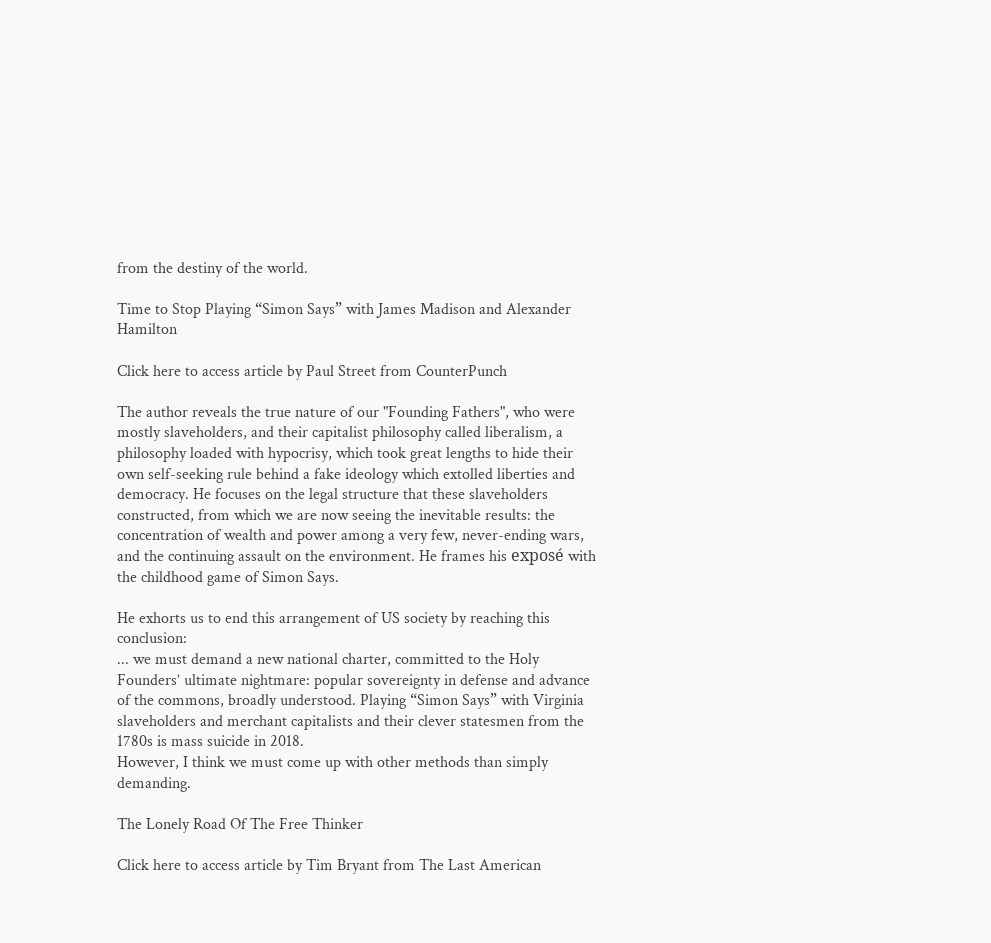from the destiny of the world.

Time to Stop Playing “Simon Says” with James Madison and Alexander Hamilton

Click here to access article by Paul Street from CounterPunch

The author reveals the true nature of our "Founding Fathers", who were mostly slaveholders, and their capitalist philosophy called liberalism, a philosophy loaded with hypocrisy, which took great lengths to hide their own self-seeking rule behind a fake ideology which extolled liberties and democracy. He focuses on the legal structure that these slaveholders constructed, from which we are now seeing the inevitable results: the concentration of wealth and power among a very few, never-ending wars, and the continuing assault on the environment. He frames his exposé with the childhood game of Simon Says.

He exhorts us to end this arrangement of US society by reaching this conclusion:
... we must demand a new national charter, committed to the Holy Founders’ ultimate nightmare: popular sovereignty in defense and advance of the commons, broadly understood. Playing “Simon Says” with Virginia slaveholders and merchant capitalists and their clever statesmen from the 1780s is mass suicide in 2018.
However, I think we must come up with other methods than simply demanding.

The Lonely Road Of The Free Thinker

Click here to access article by Tim Bryant from The Last American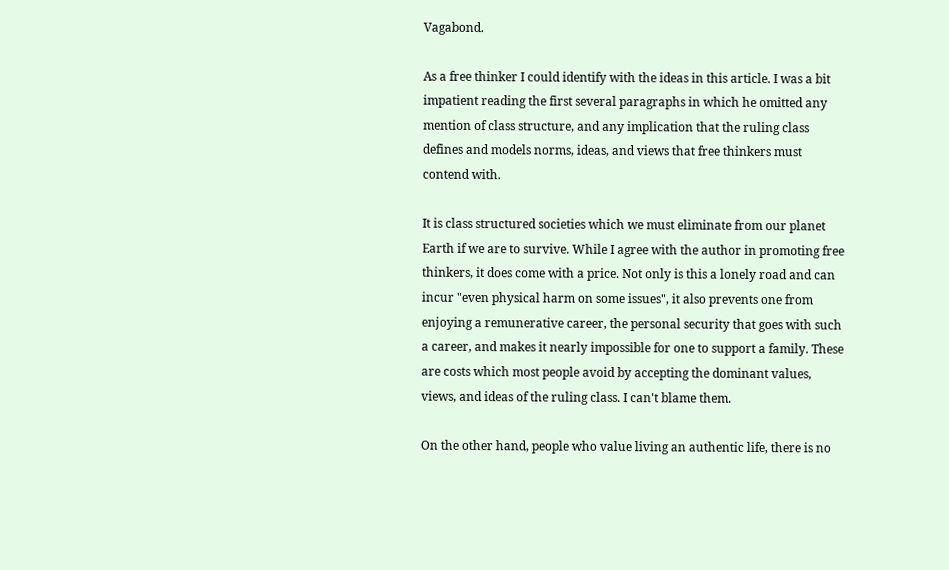Vagabond.

As a free thinker I could identify with the ideas in this article. I was a bit impatient reading the first several paragraphs in which he omitted any mention of class structure, and any implication that the ruling class defines and models norms, ideas, and views that free thinkers must contend with.

It is class structured societies which we must eliminate from our planet Earth if we are to survive. While I agree with the author in promoting free thinkers, it does come with a price. Not only is this a lonely road and can incur "even physical harm on some issues", it also prevents one from enjoying a remunerative career, the personal security that goes with such a career, and makes it nearly impossible for one to support a family. These are costs which most people avoid by accepting the dominant values, views, and ideas of the ruling class. I can't blame them.

On the other hand, people who value living an authentic life, there is no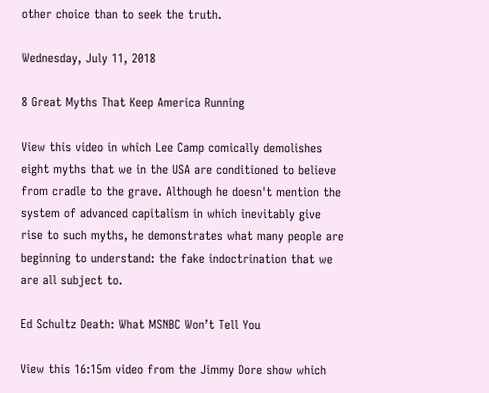other choice than to seek the truth.

Wednesday, July 11, 2018

8 Great Myths That Keep America Running

View this video in which Lee Camp comically demolishes eight myths that we in the USA are conditioned to believe from cradle to the grave. Although he doesn't mention the system of advanced capitalism in which inevitably give rise to such myths, he demonstrates what many people are beginning to understand: the fake indoctrination that we are all subject to.

Ed Schultz Death: What MSNBC Won’t Tell You

View this 16:15m video from the Jimmy Dore show which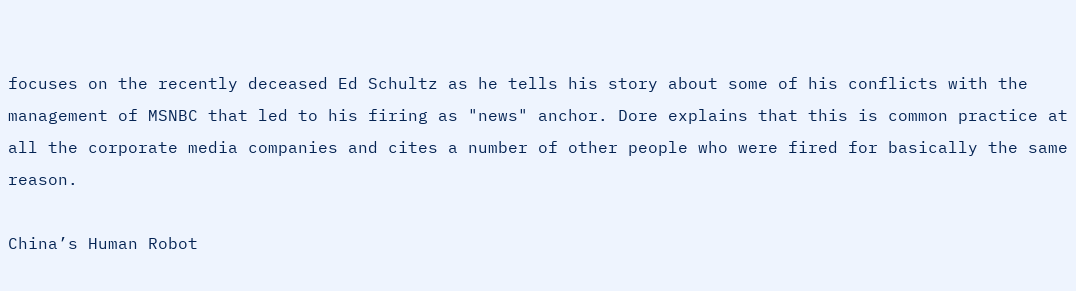focuses on the recently deceased Ed Schultz as he tells his story about some of his conflicts with the management of MSNBC that led to his firing as "news" anchor. Dore explains that this is common practice at all the corporate media companies and cites a number of other people who were fired for basically the same reason.

China’s Human Robot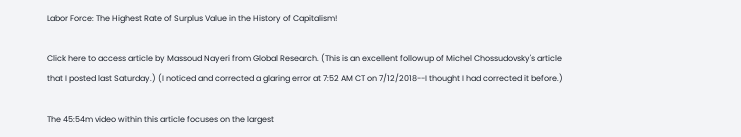Labor Force: The Highest Rate of Surplus Value in the History of Capitalism!

Click here to access article by Massoud Nayeri from Global Research. (This is an excellent followup of Michel Chossudovsky's article that I posted last Saturday.) (I noticed and corrected a glaring error at 7:52 AM CT on 7/12/2018--I thought I had corrected it before.)

The 45:54m video within this article focuses on the largest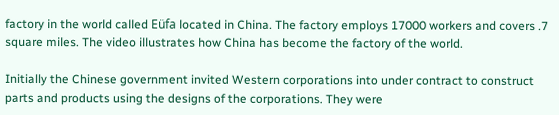factory in the world called Eüfa located in China. The factory employs 17000 workers and covers .7 square miles. The video illustrates how China has become the factory of the world.

Initially the Chinese government invited Western corporations into under contract to construct parts and products using the designs of the corporations. They were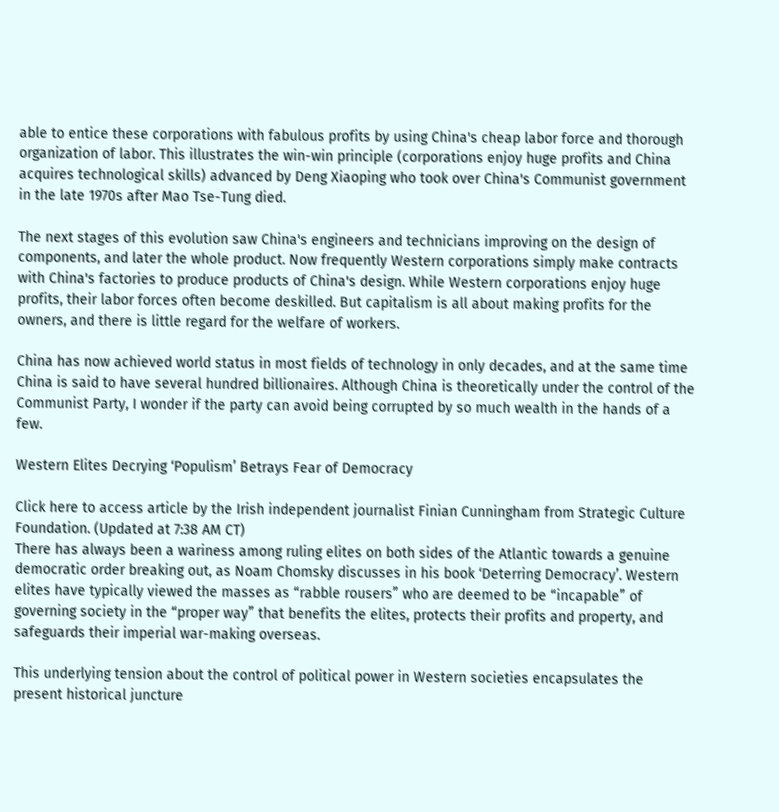able to entice these corporations with fabulous profits by using China's cheap labor force and thorough organization of labor. This illustrates the win-win principle (corporations enjoy huge profits and China acquires technological skills) advanced by Deng Xiaoping who took over China's Communist government in the late 1970s after Mao Tse-Tung died.

The next stages of this evolution saw China's engineers and technicians improving on the design of components, and later the whole product. Now frequently Western corporations simply make contracts with China's factories to produce products of China's design. While Western corporations enjoy huge profits, their labor forces often become deskilled. But capitalism is all about making profits for the owners, and there is little regard for the welfare of workers.

China has now achieved world status in most fields of technology in only decades, and at the same time China is said to have several hundred billionaires. Although China is theoretically under the control of the Communist Party, I wonder if the party can avoid being corrupted by so much wealth in the hands of a few.

Western Elites Decrying ‘Populism’ Betrays Fear of Democracy

Click here to access article by the Irish independent journalist Finian Cunningham from Strategic Culture Foundation. (Updated at 7:38 AM CT)
There has always been a wariness among ruling elites on both sides of the Atlantic towards a genuine democratic order breaking out, as Noam Chomsky discusses in his book ‘Deterring Democracy’. Western elites have typically viewed the masses as “rabble rousers” who are deemed to be “incapable” of governing society in the “proper way” that benefits the elites, protects their profits and property, and safeguards their imperial war-making overseas.

This underlying tension about the control of political power in Western societies encapsulates the present historical juncture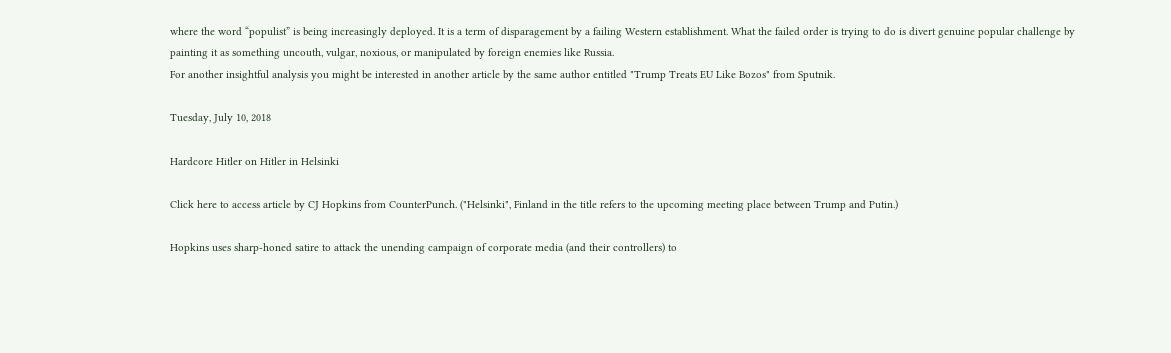where the word “populist” is being increasingly deployed. It is a term of disparagement by a failing Western establishment. What the failed order is trying to do is divert genuine popular challenge by painting it as something uncouth, vulgar, noxious, or manipulated by foreign enemies like Russia.
For another insightful analysis you might be interested in another article by the same author entitled "Trump Treats EU Like Bozos" from Sputnik.

Tuesday, July 10, 2018

Hardcore Hitler on Hitler in Helsinki

Click here to access article by CJ Hopkins from CounterPunch. ("Helsinki", Finland in the title refers to the upcoming meeting place between Trump and Putin.)

Hopkins uses sharp-honed satire to attack the unending campaign of corporate media (and their controllers) to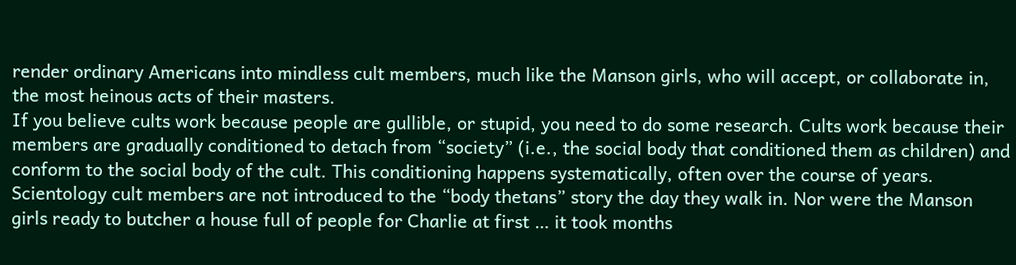render ordinary Americans into mindless cult members, much like the Manson girls, who will accept, or collaborate in, the most heinous acts of their masters.
If you believe cults work because people are gullible, or stupid, you need to do some research. Cults work because their members are gradually conditioned to detach from “society” (i.e., the social body that conditioned them as children) and conform to the social body of the cult. This conditioning happens systematically, often over the course of years. Scientology cult members are not introduced to the “body thetans” story the day they walk in. Nor were the Manson girls ready to butcher a house full of people for Charlie at first … it took months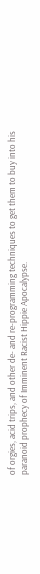of orgies, acid trips, and other de- and re-programming techniques to get them to buy into his paranoid prophecy of Imminent Racist Hippie Apocalypse.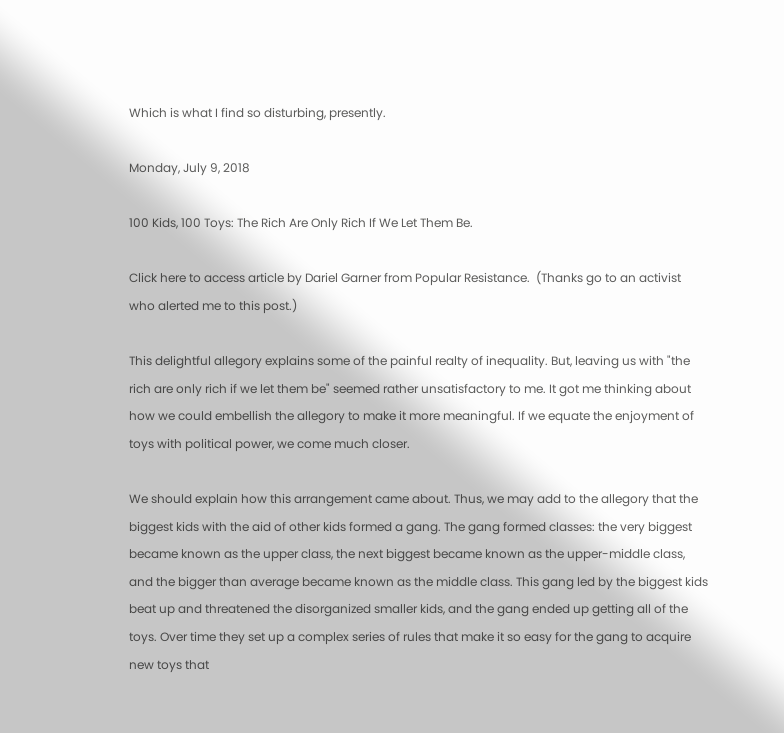Which is what I find so disturbing, presently.

Monday, July 9, 2018

100 Kids, 100 Toys: The Rich Are Only Rich If We Let Them Be.

Click here to access article by Dariel Garner from Popular Resistance.  (Thanks go to an activist who alerted me to this post.)

This delightful allegory explains some of the painful realty of inequality. But, leaving us with "the rich are only rich if we let them be" seemed rather unsatisfactory to me. It got me thinking about how we could embellish the allegory to make it more meaningful. If we equate the enjoyment of toys with political power, we come much closer.

We should explain how this arrangement came about. Thus, we may add to the allegory that the biggest kids with the aid of other kids formed a gang. The gang formed classes: the very biggest became known as the upper class, the next biggest became known as the upper-middle class, and the bigger than average became known as the middle class. This gang led by the biggest kids beat up and threatened the disorganized smaller kids, and the gang ended up getting all of the toys. Over time they set up a complex series of rules that make it so easy for the gang to acquire new toys that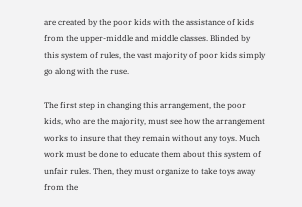are created by the poor kids with the assistance of kids from the upper-middle and middle classes. Blinded by this system of rules, the vast majority of poor kids simply go along with the ruse.

The first step in changing this arrangement, the poor kids, who are the majority, must see how the arrangement works to insure that they remain without any toys. Much work must be done to educate them about this system of unfair rules. Then, they must organize to take toys away from the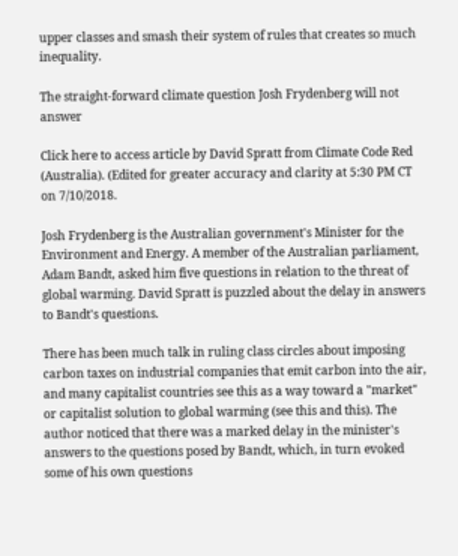upper classes and smash their system of rules that creates so much inequality.

The straight-forward climate question Josh Frydenberg will not answer

Click here to access article by David Spratt from Climate Code Red (Australia). (Edited for greater accuracy and clarity at 5:30 PM CT on 7/10/2018.

Josh Frydenberg is the Australian government's Minister for the Environment and Energy. A member of the Australian parliament, Adam Bandt, asked him five questions in relation to the threat of global warming. David Spratt is puzzled about the delay in answers to Bandt's questions.

There has been much talk in ruling class circles about imposing carbon taxes on industrial companies that emit carbon into the air, and many capitalist countries see this as a way toward a "market" or capitalist solution to global warming (see this and this). The author noticed that there was a marked delay in the minister's answers to the questions posed by Bandt, which, in turn evoked some of his own questions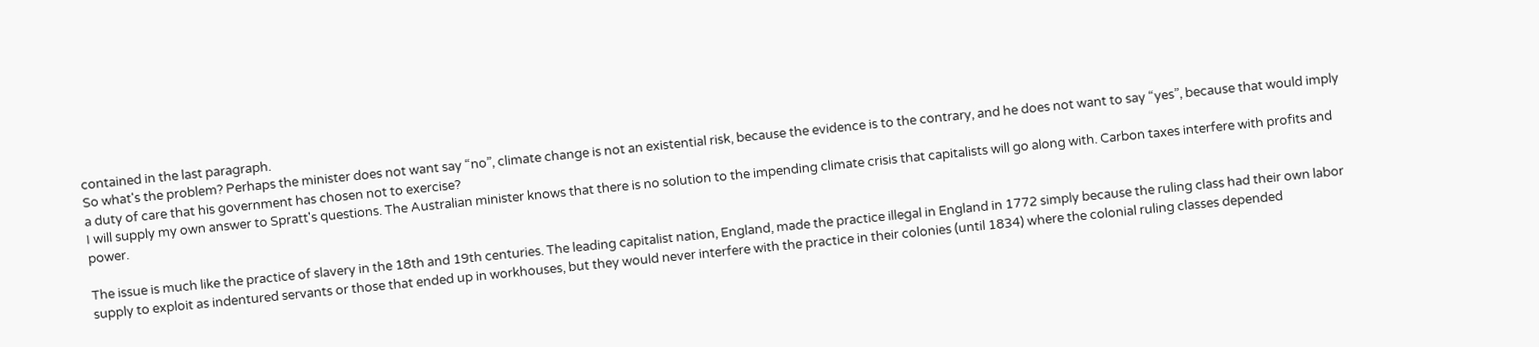contained in the last paragraph.
So what's the problem? Perhaps the minister does not want say “no”, climate change is not an existential risk, because the evidence is to the contrary, and he does not want to say “yes”, because that would imply a duty of care that his government has chosen not to exercise?
I will supply my own answer to Spratt's questions. The Australian minister knows that there is no solution to the impending climate crisis that capitalists will go along with. Carbon taxes interfere with profits and power.

The issue is much like the practice of slavery in the 18th and 19th centuries. The leading capitalist nation, England, made the practice illegal in England in 1772 simply because the ruling class had their own labor supply to exploit as indentured servants or those that ended up in workhouses, but they would never interfere with the practice in their colonies (until 1834) where the colonial ruling classes depended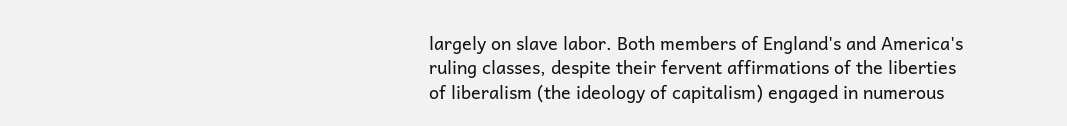largely on slave labor. Both members of England's and America's ruling classes, despite their fervent affirmations of the liberties of liberalism (the ideology of capitalism) engaged in numerous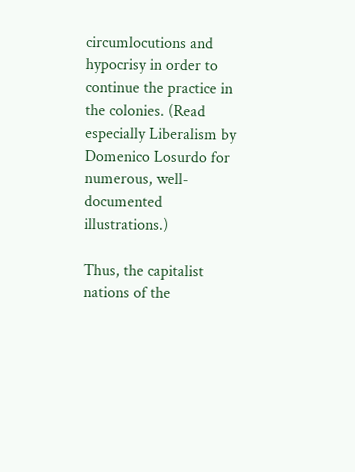circumlocutions and hypocrisy in order to continue the practice in the colonies. (Read especially Liberalism by Domenico Losurdo for numerous, well-documented illustrations.)

Thus, the capitalist nations of the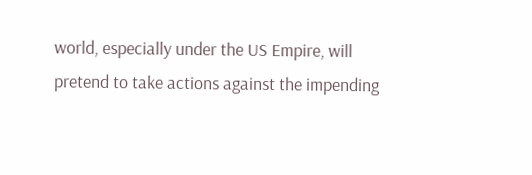world, especially under the US Empire, will pretend to take actions against the impending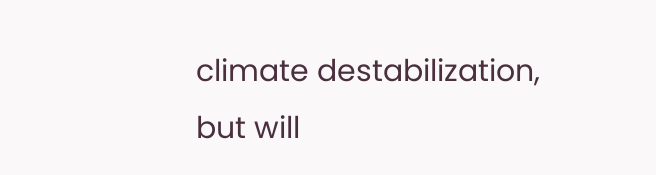climate destabilization, but will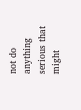not do anything serious that might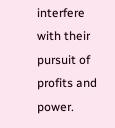interfere with their pursuit of profits and power.